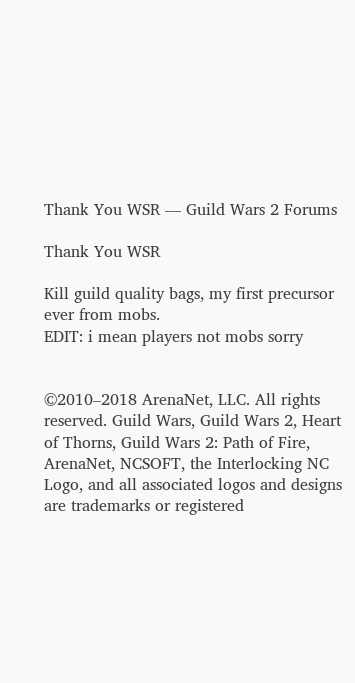Thank You WSR — Guild Wars 2 Forums

Thank You WSR

Kill guild quality bags, my first precursor ever from mobs.
EDIT: i mean players not mobs sorry


©2010–2018 ArenaNet, LLC. All rights reserved. Guild Wars, Guild Wars 2, Heart of Thorns, Guild Wars 2: Path of Fire, ArenaNet, NCSOFT, the Interlocking NC Logo, and all associated logos and designs are trademarks or registered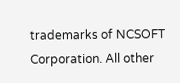trademarks of NCSOFT Corporation. All other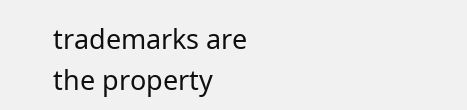trademarks are the property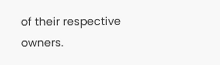of their respective owners.